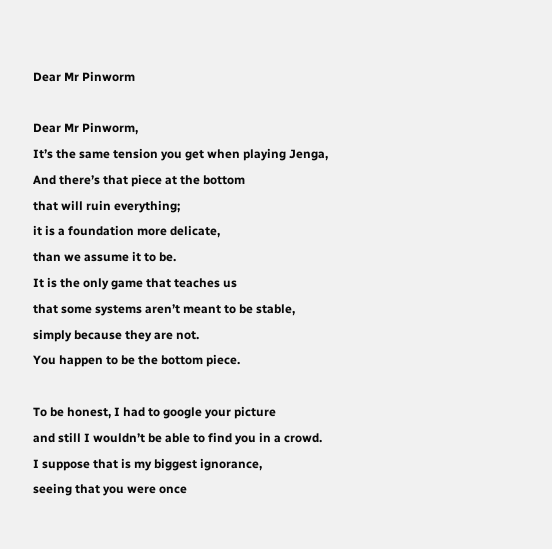Dear Mr Pinworm

Dear Mr Pinworm,
It’s the same tension you get when playing Jenga,
And there’s that piece at the bottom
that will ruin everything;
it is a foundation more delicate,
than we assume it to be.
It is the only game that teaches us
that some systems aren’t meant to be stable,
simply because they are not.
You happen to be the bottom piece.

To be honest, I had to google your picture
and still I wouldn’t be able to find you in a crowd.
I suppose that is my biggest ignorance,
seeing that you were once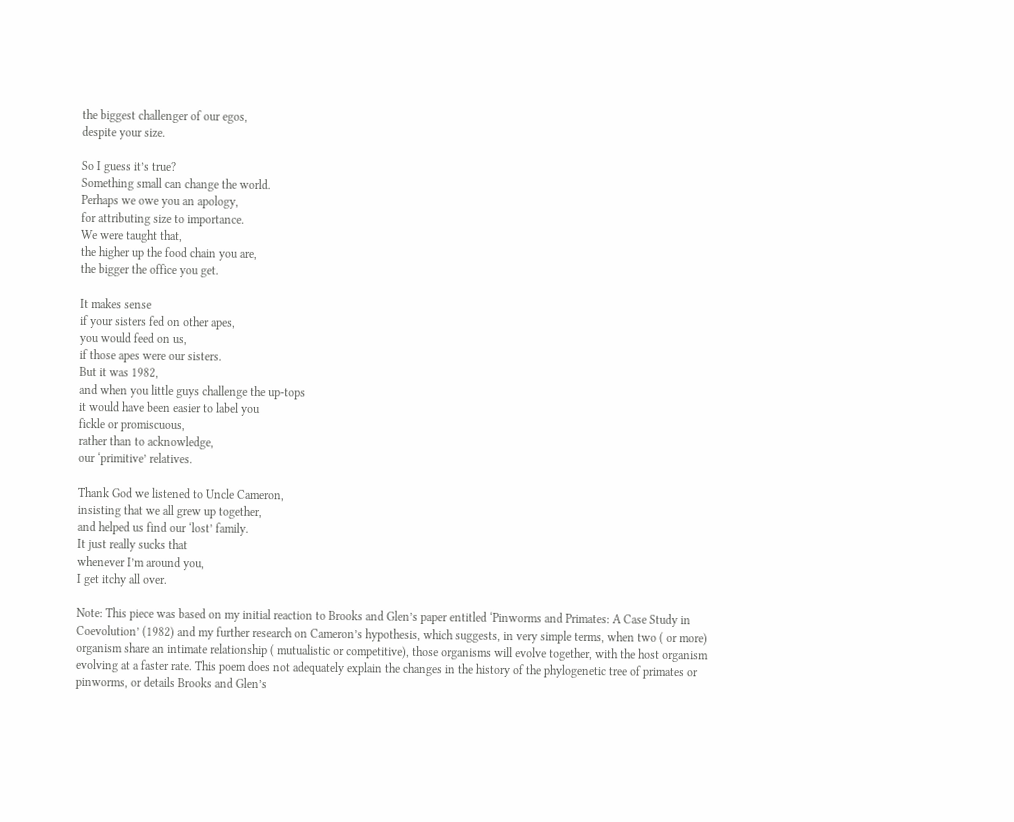the biggest challenger of our egos,
despite your size.

So I guess it’s true?
Something small can change the world.
Perhaps we owe you an apology,
for attributing size to importance.
We were taught that,
the higher up the food chain you are,
the bigger the office you get.

It makes sense
if your sisters fed on other apes,
you would feed on us,
if those apes were our sisters.
But it was 1982,
and when you little guys challenge the up-tops
it would have been easier to label you
fickle or promiscuous,
rather than to acknowledge,
our ‘primitive’ relatives.

Thank God we listened to Uncle Cameron,
insisting that we all grew up together,
and helped us find our ‘lost’ family.
It just really sucks that
whenever I’m around you,
I get itchy all over.

Note: This piece was based on my initial reaction to Brooks and Glen’s paper entitled ‘Pinworms and Primates: A Case Study in Coevolution’ (1982) and my further research on Cameron’s hypothesis, which suggests, in very simple terms, when two ( or more) organism share an intimate relationship ( mutualistic or competitive), those organisms will evolve together, with the host organism evolving at a faster rate. This poem does not adequately explain the changes in the history of the phylogenetic tree of primates or pinworms, or details Brooks and Glen’s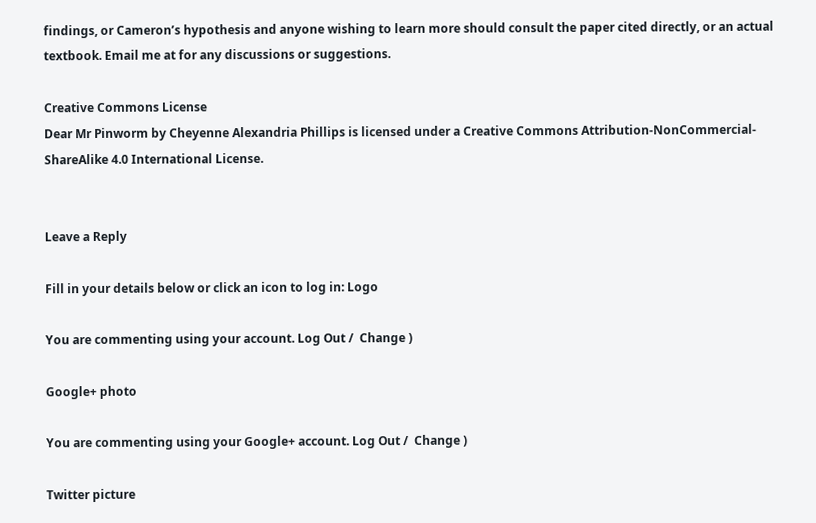findings, or Cameron’s hypothesis and anyone wishing to learn more should consult the paper cited directly, or an actual textbook. Email me at for any discussions or suggestions.

Creative Commons License
Dear Mr Pinworm by Cheyenne Alexandria Phillips is licensed under a Creative Commons Attribution-NonCommercial-ShareAlike 4.0 International License.


Leave a Reply

Fill in your details below or click an icon to log in: Logo

You are commenting using your account. Log Out /  Change )

Google+ photo

You are commenting using your Google+ account. Log Out /  Change )

Twitter picture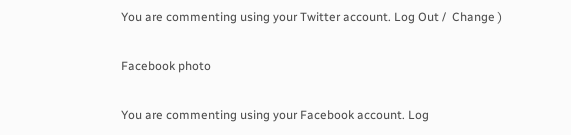You are commenting using your Twitter account. Log Out /  Change )

Facebook photo

You are commenting using your Facebook account. Log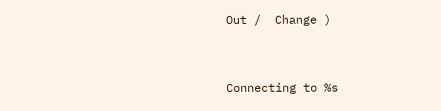Out /  Change )


Connecting to %s